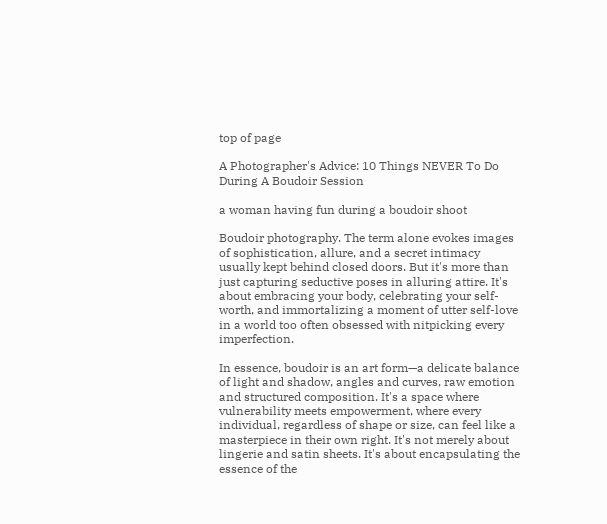top of page

A Photographer's Advice: 10 Things NEVER To Do During A Boudoir Session

a woman having fun during a boudoir shoot

Boudoir photography. The term alone evokes images of sophistication, allure, and a secret intimacy usually kept behind closed doors. But it's more than just capturing seductive poses in alluring attire. It's about embracing your body, celebrating your self-worth, and immortalizing a moment of utter self-love in a world too often obsessed with nitpicking every imperfection.

In essence, boudoir is an art form—a delicate balance of light and shadow, angles and curves, raw emotion and structured composition. It's a space where vulnerability meets empowerment, where every individual, regardless of shape or size, can feel like a masterpiece in their own right. It's not merely about lingerie and satin sheets. It's about encapsulating the essence of the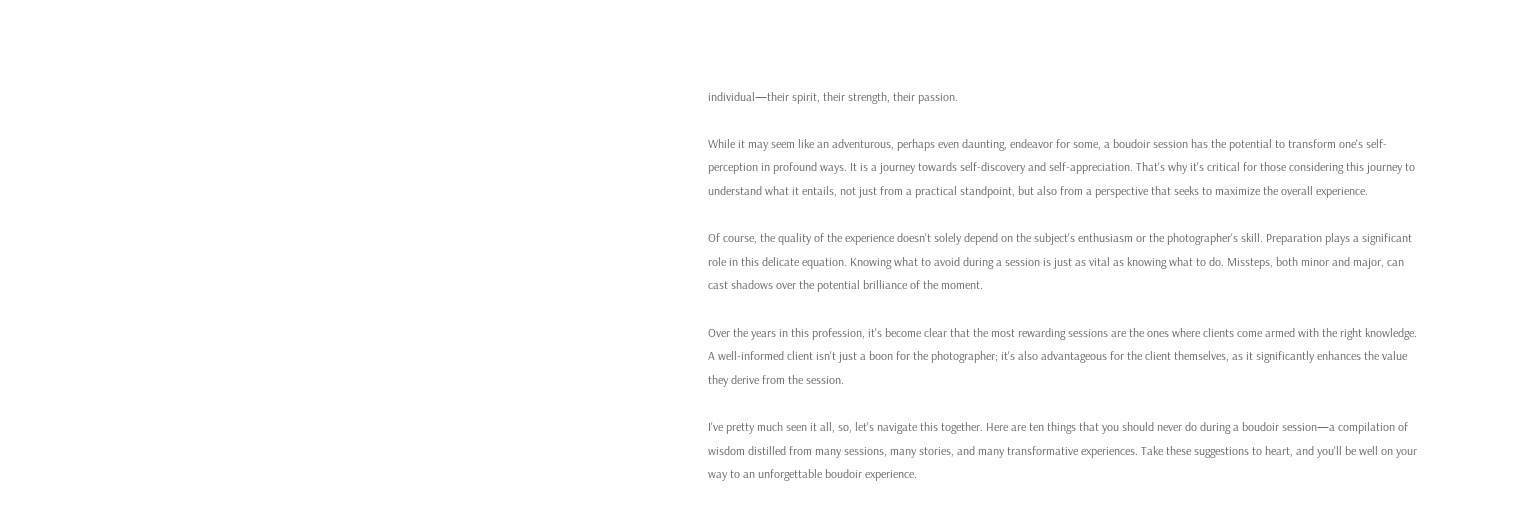individual—their spirit, their strength, their passion.

While it may seem like an adventurous, perhaps even daunting, endeavor for some, a boudoir session has the potential to transform one's self-perception in profound ways. It is a journey towards self-discovery and self-appreciation. That's why it's critical for those considering this journey to understand what it entails, not just from a practical standpoint, but also from a perspective that seeks to maximize the overall experience.

Of course, the quality of the experience doesn't solely depend on the subject's enthusiasm or the photographer's skill. Preparation plays a significant role in this delicate equation. Knowing what to avoid during a session is just as vital as knowing what to do. Missteps, both minor and major, can cast shadows over the potential brilliance of the moment.

Over the years in this profession, it's become clear that the most rewarding sessions are the ones where clients come armed with the right knowledge. A well-informed client isn't just a boon for the photographer; it's also advantageous for the client themselves, as it significantly enhances the value they derive from the session.

I've pretty much seen it all, so, let's navigate this together. Here are ten things that you should never do during a boudoir session—a compilation of wisdom distilled from many sessions, many stories, and many transformative experiences. Take these suggestions to heart, and you'll be well on your way to an unforgettable boudoir experience.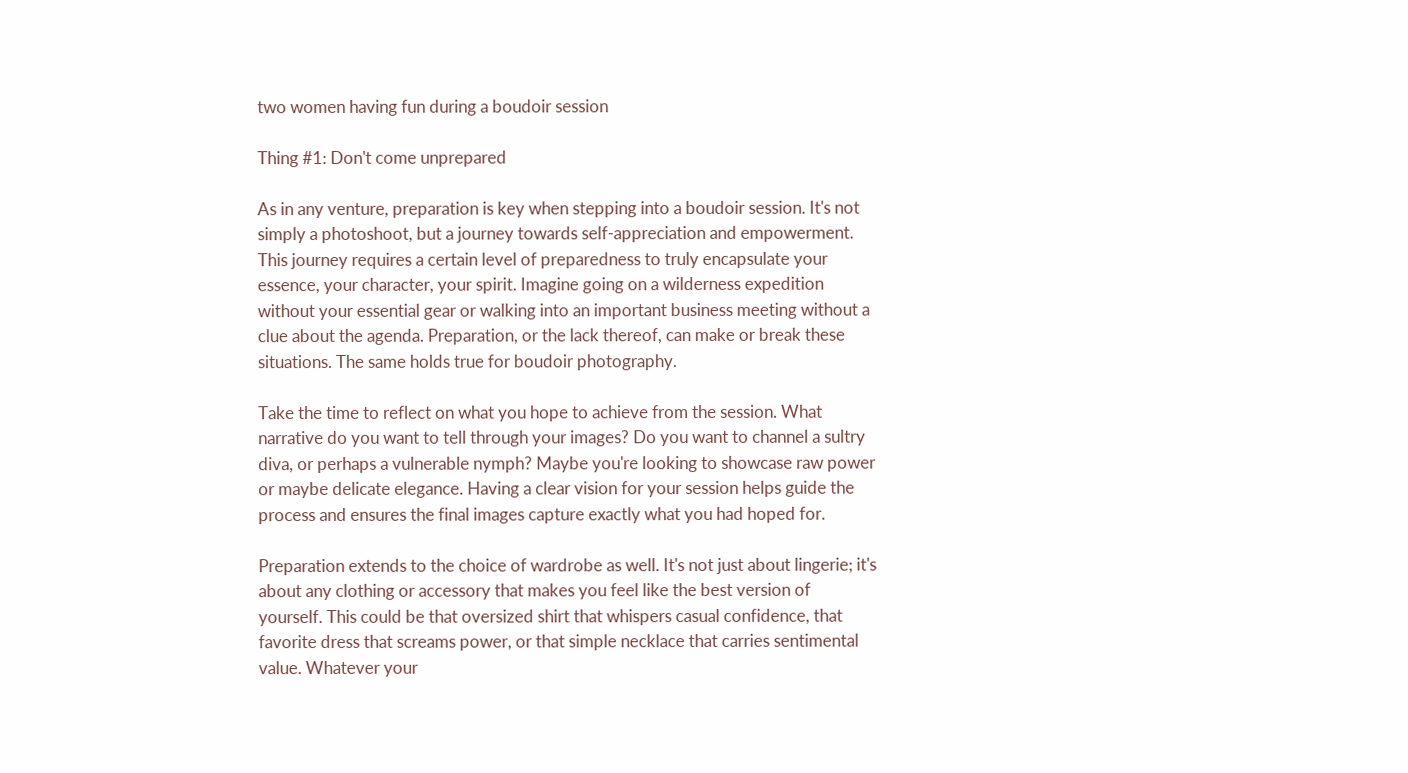two women having fun during a boudoir session

Thing #1: Don't come unprepared

As in any venture, preparation is key when stepping into a boudoir session. It's not simply a photoshoot, but a journey towards self-appreciation and empowerment. This journey requires a certain level of preparedness to truly encapsulate your essence, your character, your spirit. Imagine going on a wilderness expedition without your essential gear or walking into an important business meeting without a clue about the agenda. Preparation, or the lack thereof, can make or break these situations. The same holds true for boudoir photography.

Take the time to reflect on what you hope to achieve from the session. What narrative do you want to tell through your images? Do you want to channel a sultry diva, or perhaps a vulnerable nymph? Maybe you're looking to showcase raw power or maybe delicate elegance. Having a clear vision for your session helps guide the process and ensures the final images capture exactly what you had hoped for.

Preparation extends to the choice of wardrobe as well. It's not just about lingerie; it's about any clothing or accessory that makes you feel like the best version of yourself. This could be that oversized shirt that whispers casual confidence, that favorite dress that screams power, or that simple necklace that carries sentimental value. Whatever your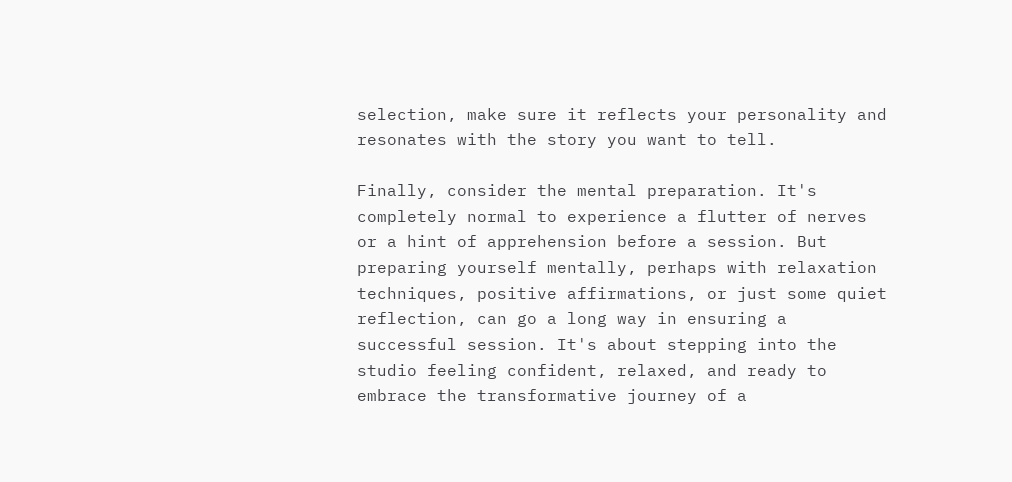selection, make sure it reflects your personality and resonates with the story you want to tell.

Finally, consider the mental preparation. It's completely normal to experience a flutter of nerves or a hint of apprehension before a session. But preparing yourself mentally, perhaps with relaxation techniques, positive affirmations, or just some quiet reflection, can go a long way in ensuring a successful session. It's about stepping into the studio feeling confident, relaxed, and ready to embrace the transformative journey of a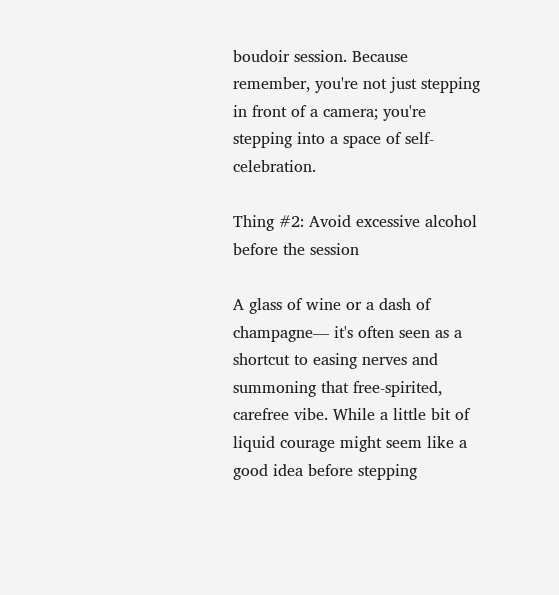boudoir session. Because remember, you're not just stepping in front of a camera; you're stepping into a space of self-celebration.

Thing #2: Avoid excessive alcohol before the session

A glass of wine or a dash of champagne— it's often seen as a shortcut to easing nerves and summoning that free-spirited, carefree vibe. While a little bit of liquid courage might seem like a good idea before stepping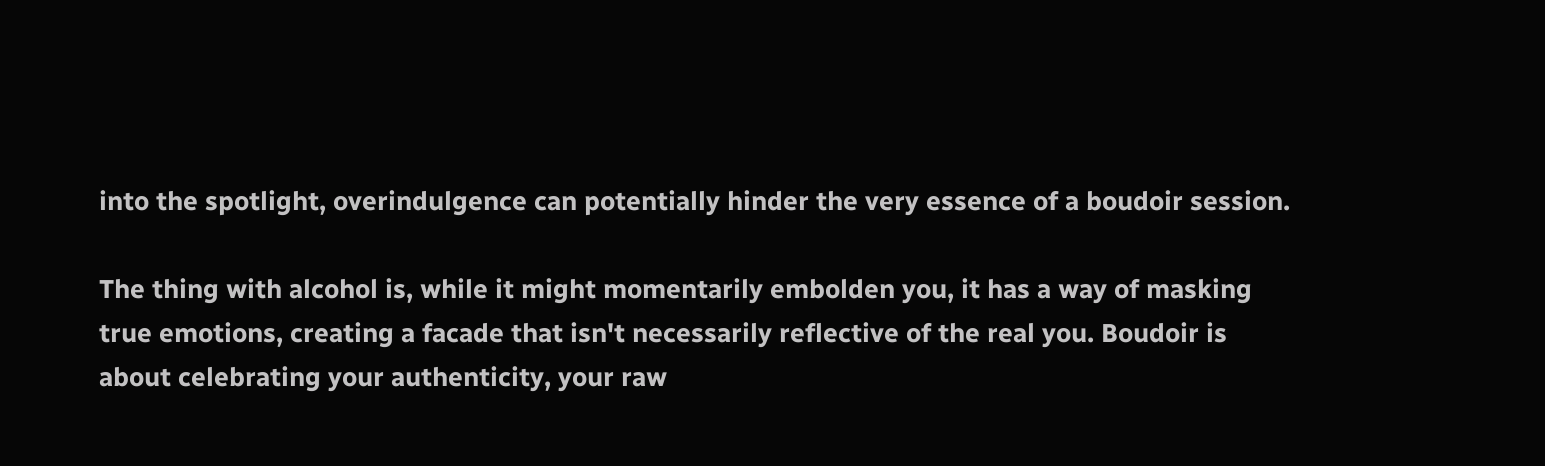into the spotlight, overindulgence can potentially hinder the very essence of a boudoir session.

The thing with alcohol is, while it might momentarily embolden you, it has a way of masking true emotions, creating a facade that isn't necessarily reflective of the real you. Boudoir is about celebrating your authenticity, your raw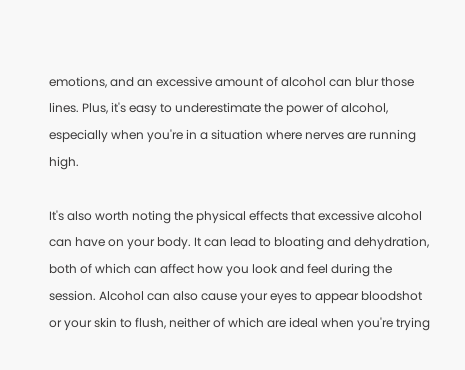emotions, and an excessive amount of alcohol can blur those lines. Plus, it's easy to underestimate the power of alcohol, especially when you're in a situation where nerves are running high.

It's also worth noting the physical effects that excessive alcohol can have on your body. It can lead to bloating and dehydration, both of which can affect how you look and feel during the session. Alcohol can also cause your eyes to appear bloodshot or your skin to flush, neither of which are ideal when you're trying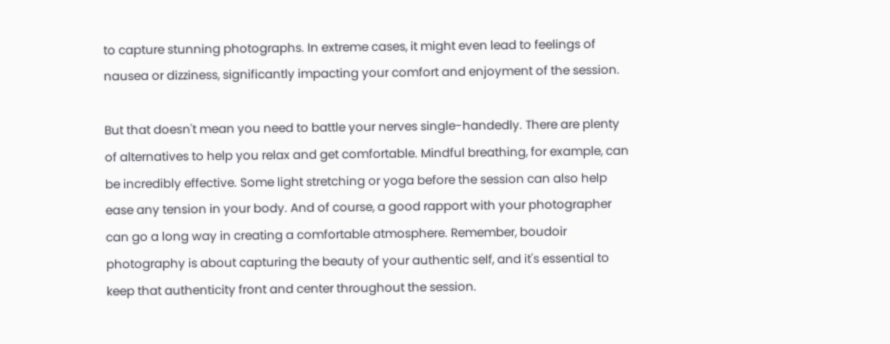to capture stunning photographs. In extreme cases, it might even lead to feelings of nausea or dizziness, significantly impacting your comfort and enjoyment of the session.

But that doesn't mean you need to battle your nerves single-handedly. There are plenty of alternatives to help you relax and get comfortable. Mindful breathing, for example, can be incredibly effective. Some light stretching or yoga before the session can also help ease any tension in your body. And of course, a good rapport with your photographer can go a long way in creating a comfortable atmosphere. Remember, boudoir photography is about capturing the beauty of your authentic self, and it's essential to keep that authenticity front and center throughout the session.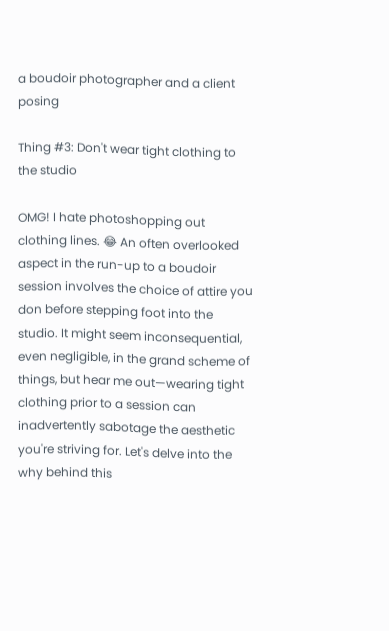a boudoir photographer and a client posing

Thing #3: Don't wear tight clothing to the studio

OMG! I hate photoshopping out clothing lines. 😂 An often overlooked aspect in the run-up to a boudoir session involves the choice of attire you don before stepping foot into the studio. It might seem inconsequential, even negligible, in the grand scheme of things, but hear me out—wearing tight clothing prior to a session can inadvertently sabotage the aesthetic you're striving for. Let's delve into the why behind this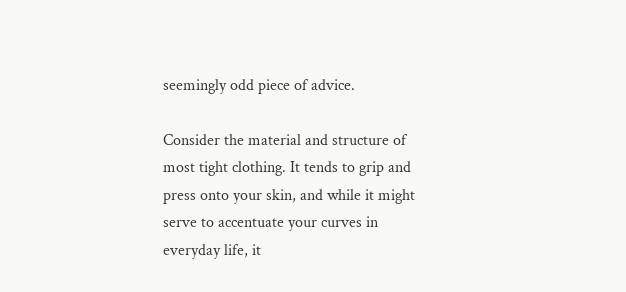seemingly odd piece of advice.

Consider the material and structure of most tight clothing. It tends to grip and press onto your skin, and while it might serve to accentuate your curves in everyday life, it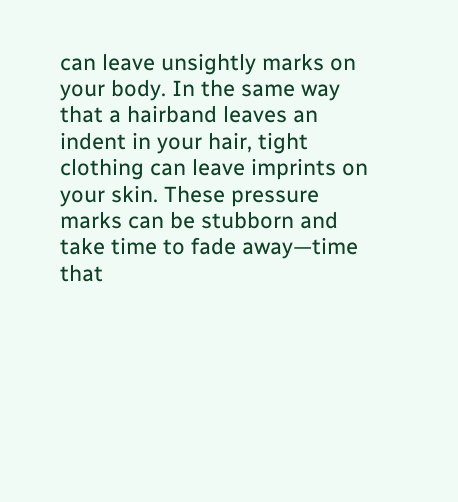can leave unsightly marks on your body. In the same way that a hairband leaves an indent in your hair, tight clothing can leave imprints on your skin. These pressure marks can be stubborn and take time to fade away—time that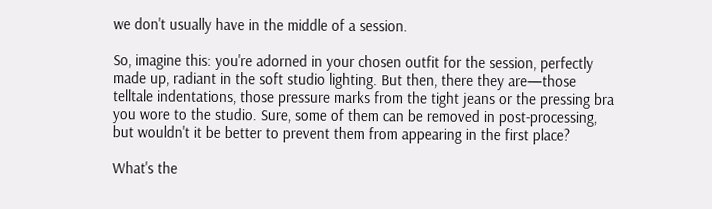we don't usually have in the middle of a session.

So, imagine this: you're adorned in your chosen outfit for the session, perfectly made up, radiant in the soft studio lighting. But then, there they are—those telltale indentations, those pressure marks from the tight jeans or the pressing bra you wore to the studio. Sure, some of them can be removed in post-processing, but wouldn't it be better to prevent them from appearing in the first place?

What's the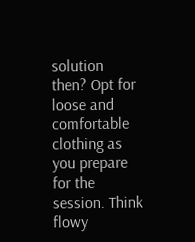solution then? Opt for loose and comfortable clothing as you prepare for the session. Think flowy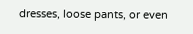dresses, loose pants, or even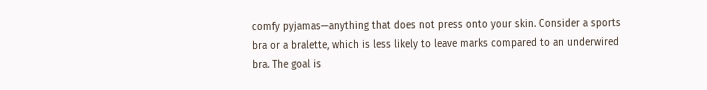comfy pyjamas—anything that does not press onto your skin. Consider a sports bra or a bralette, which is less likely to leave marks compared to an underwired bra. The goal is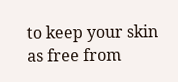to keep your skin as free from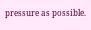pressure as possible.